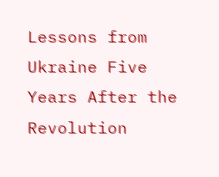Lessons from Ukraine Five Years After the Revolution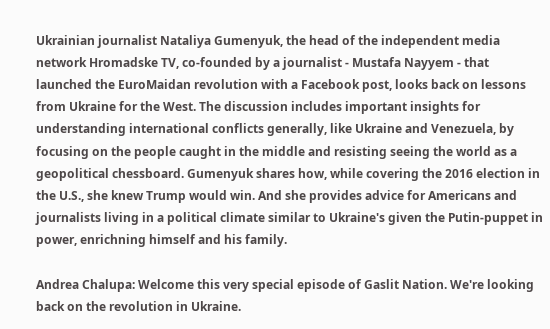Ukrainian journalist Nataliya Gumenyuk, the head of the independent media network Hromadske TV, co-founded by a journalist - Mustafa Nayyem - that launched the EuroMaidan revolution with a Facebook post, looks back on lessons from Ukraine for the West. The discussion includes important insights for understanding international conflicts generally, like Ukraine and Venezuela, by focusing on the people caught in the middle and resisting seeing the world as a geopolitical chessboard. Gumenyuk shares how, while covering the 2016 election in the U.S., she knew Trump would win. And she provides advice for Americans and journalists living in a political climate similar to Ukraine's given the Putin-puppet in power, enrichning himself and his family.

Andrea Chalupa: Welcome this very special episode of Gaslit Nation. We're looking back on the revolution in Ukraine.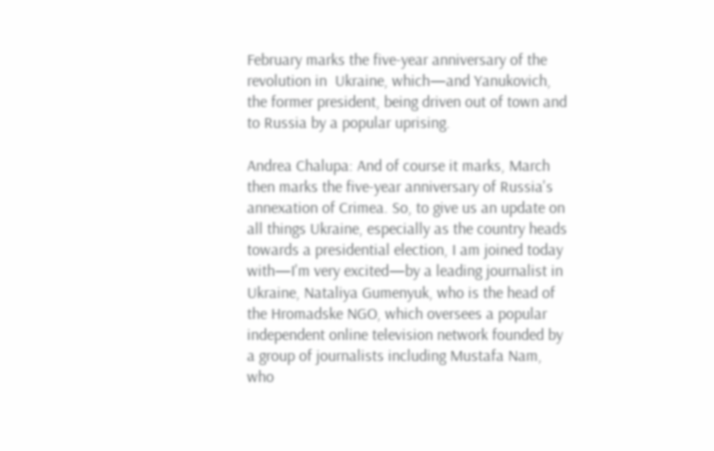February marks the five-year anniversary of the revolution in  Ukraine, which—and Yanukovich, the former president, being driven out of town and to Russia by a popular uprising.

Andrea Chalupa: And of course it marks, March then marks the five-year anniversary of Russia's annexation of Crimea. So, to give us an update on all things Ukraine, especially as the country heads towards a presidential election, I am joined today with—I'm very excited—by a leading journalist in Ukraine, Nataliya Gumenyuk, who is the head of the Hromadske NGO, which oversees a popular independent online television network founded by a group of journalists including Mustafa Nam, who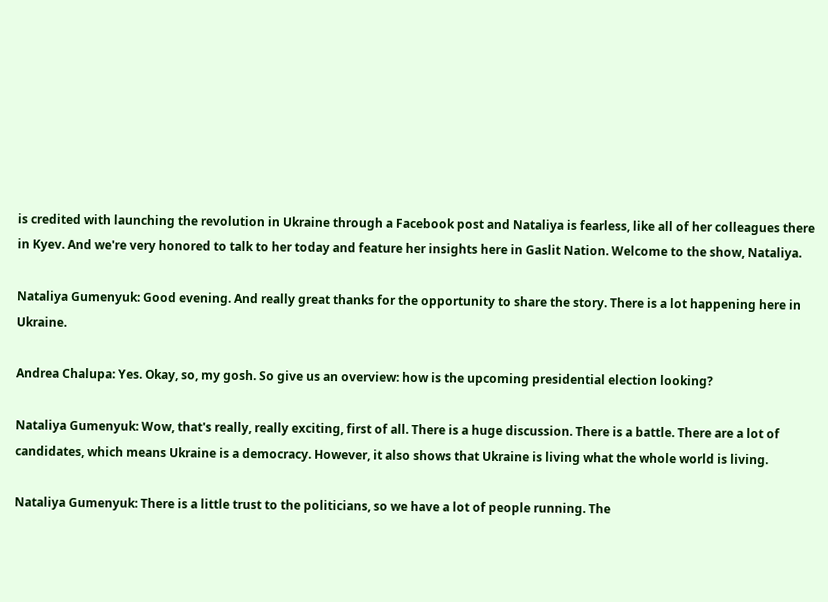is credited with launching the revolution in Ukraine through a Facebook post and Nataliya is fearless, like all of her colleagues there in Kyev. And we're very honored to talk to her today and feature her insights here in Gaslit Nation. Welcome to the show, Nataliya.

Nataliya Gumenyuk: Good evening. And really great thanks for the opportunity to share the story. There is a lot happening here in Ukraine.

Andrea Chalupa: Yes. Okay, so, my gosh. So give us an overview: how is the upcoming presidential election looking?

Nataliya Gumenyuk: Wow, that's really, really exciting, first of all. There is a huge discussion. There is a battle. There are a lot of candidates, which means Ukraine is a democracy. However, it also shows that Ukraine is living what the whole world is living.

Nataliya Gumenyuk: There is a little trust to the politicians, so we have a lot of people running. The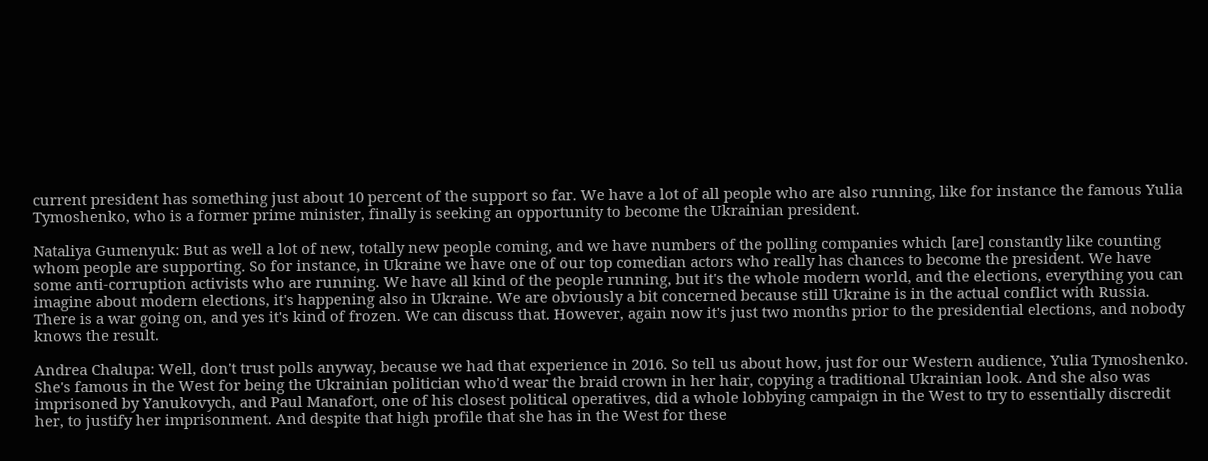current president has something just about 10 percent of the support so far. We have a lot of all people who are also running, like for instance the famous Yulia Tymoshenko, who is a former prime minister, finally is seeking an opportunity to become the Ukrainian president.

Nataliya Gumenyuk: But as well a lot of new, totally new people coming, and we have numbers of the polling companies which [are] constantly like counting whom people are supporting. So for instance, in Ukraine we have one of our top comedian actors who really has chances to become the president. We have some anti-corruption activists who are running. We have all kind of the people running, but it's the whole modern world, and the elections, everything you can imagine about modern elections, it's happening also in Ukraine. We are obviously a bit concerned because still Ukraine is in the actual conflict with Russia. There is a war going on, and yes it's kind of frozen. We can discuss that. However, again now it's just two months prior to the presidential elections, and nobody knows the result.

Andrea Chalupa: Well, don't trust polls anyway, because we had that experience in 2016. So tell us about how, just for our Western audience, Yulia Tymoshenko. She's famous in the West for being the Ukrainian politician who'd wear the braid crown in her hair, copying a traditional Ukrainian look. And she also was imprisoned by Yanukovych, and Paul Manafort, one of his closest political operatives, did a whole lobbying campaign in the West to try to essentially discredit her, to justify her imprisonment. And despite that high profile that she has in the West for these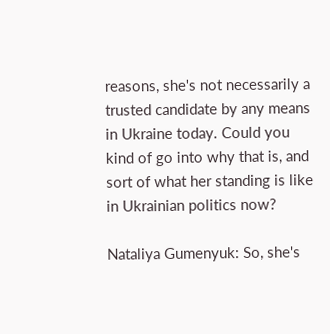reasons, she's not necessarily a trusted candidate by any means in Ukraine today. Could you kind of go into why that is, and sort of what her standing is like in Ukrainian politics now?

Nataliya Gumenyuk: So, she's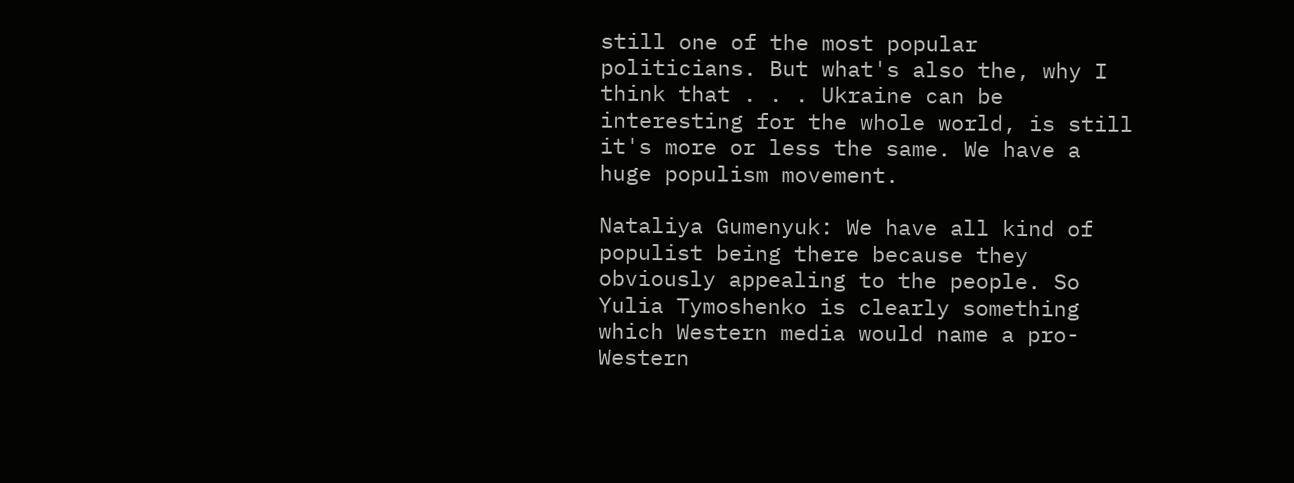still one of the most popular politicians. But what's also the, why I think that . . . Ukraine can be interesting for the whole world, is still it's more or less the same. We have a huge populism movement.

Nataliya Gumenyuk: We have all kind of populist being there because they obviously appealing to the people. So Yulia Tymoshenko is clearly something which Western media would name a pro-Western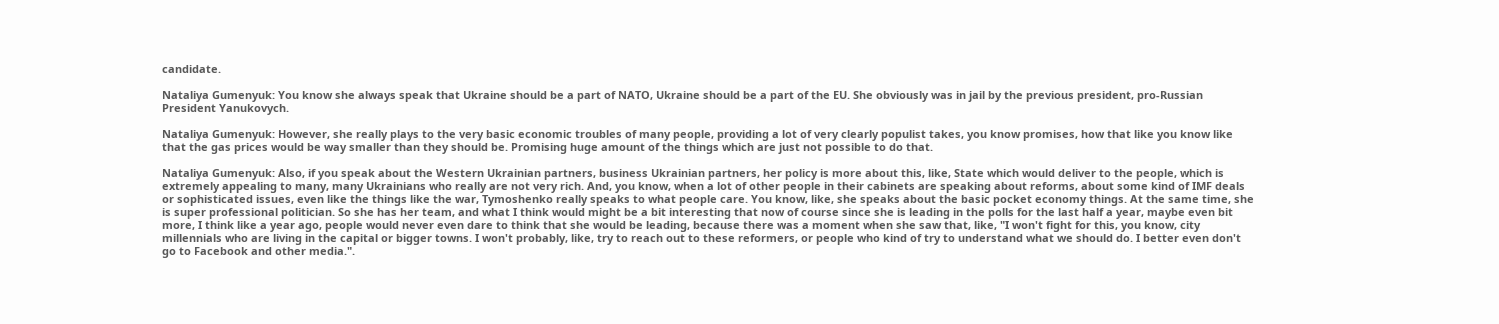candidate.

Nataliya Gumenyuk: You know she always speak that Ukraine should be a part of NATO, Ukraine should be a part of the EU. She obviously was in jail by the previous president, pro-Russian President Yanukovych.

Nataliya Gumenyuk: However, she really plays to the very basic economic troubles of many people, providing a lot of very clearly populist takes, you know promises, how that like you know like that the gas prices would be way smaller than they should be. Promising huge amount of the things which are just not possible to do that.

Nataliya Gumenyuk: Also, if you speak about the Western Ukrainian partners, business Ukrainian partners, her policy is more about this, like, State which would deliver to the people, which is extremely appealing to many, many Ukrainians who really are not very rich. And, you know, when a lot of other people in their cabinets are speaking about reforms, about some kind of IMF deals or sophisticated issues, even like the things like the war, Tymoshenko really speaks to what people care. You know, like, she speaks about the basic pocket economy things. At the same time, she is super professional politician. So she has her team, and what I think would might be a bit interesting that now of course since she is leading in the polls for the last half a year, maybe even bit more, I think like a year ago, people would never even dare to think that she would be leading, because there was a moment when she saw that, like, "I won't fight for this, you know, city millennials who are living in the capital or bigger towns. I won't probably, like, try to reach out to these reformers, or people who kind of try to understand what we should do. I better even don't go to Facebook and other media.".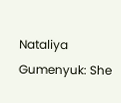Nataliya Gumenyuk: She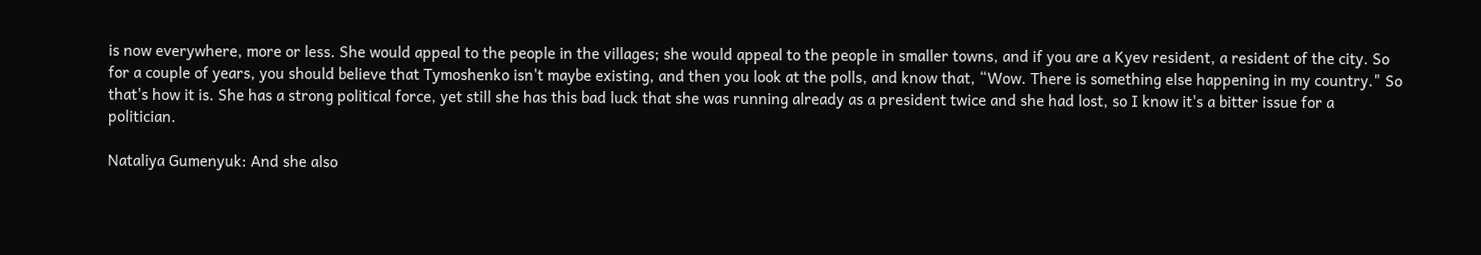is now everywhere, more or less. She would appeal to the people in the villages; she would appeal to the people in smaller towns, and if you are a Kyev resident, a resident of the city. So for a couple of years, you should believe that Tymoshenko isn't maybe existing, and then you look at the polls, and know that, “Wow. There is something else happening in my country." So that's how it is. She has a strong political force, yet still she has this bad luck that she was running already as a president twice and she had lost, so I know it's a bitter issue for a politician.

Nataliya Gumenyuk: And she also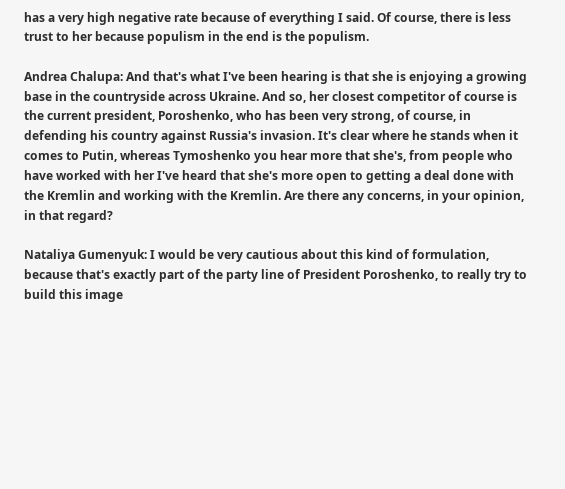has a very high negative rate because of everything I said. Of course, there is less trust to her because populism in the end is the populism.

Andrea Chalupa: And that's what I've been hearing is that she is enjoying a growing base in the countryside across Ukraine. And so, her closest competitor of course is the current president, Poroshenko, who has been very strong, of course, in defending his country against Russia's invasion. It's clear where he stands when it comes to Putin, whereas Tymoshenko you hear more that she's, from people who have worked with her I've heard that she's more open to getting a deal done with the Kremlin and working with the Kremlin. Are there any concerns, in your opinion, in that regard?

Nataliya Gumenyuk: I would be very cautious about this kind of formulation, because that's exactly part of the party line of President Poroshenko, to really try to build this image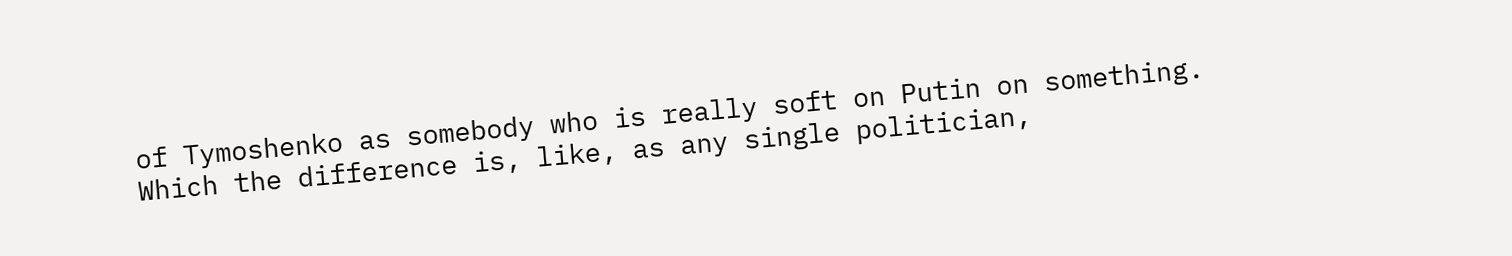of Tymoshenko as somebody who is really soft on Putin on something. Which the difference is, like, as any single politician,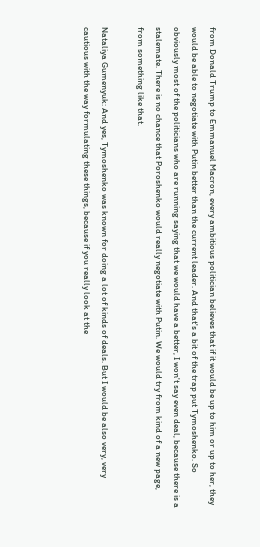from Donald Trump to Emmanuel Macron, every ambitious politician believes that if it would be up to him or up to her, they would be able to negotiate with Putin better than the current leader. And that's a bit of the trap put Tymoshenko. So obviously most of the politicians who are running saying that we would have a better, I won't say even deal, because there is a stalemate. There is no chance that Poroshenko would really negotiate with Putin. We would try from kind of a new page, from something like that.

Nataliya Gumenyuk: And yes, Tymoshenko was known for doing a lot of kinds of deals. But I would be also very, very cautious with the way formulating these things, because if you really look at the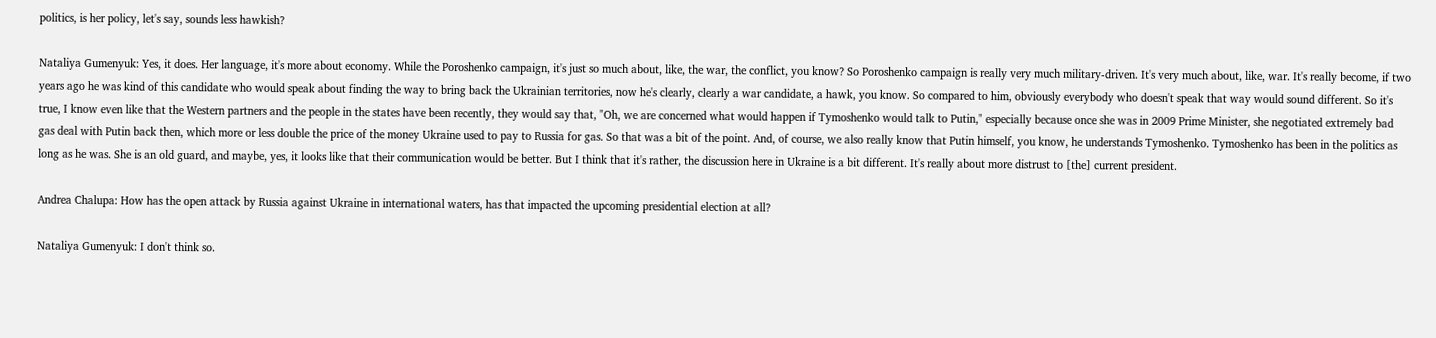politics, is her policy, let's say, sounds less hawkish?

Nataliya Gumenyuk: Yes, it does. Her language, it's more about economy. While the Poroshenko campaign, it's just so much about, like, the war, the conflict, you know? So Poroshenko campaign is really very much military-driven. It's very much about, like, war. It's really become, if two years ago he was kind of this candidate who would speak about finding the way to bring back the Ukrainian territories, now he's clearly, clearly a war candidate, a hawk, you know. So compared to him, obviously everybody who doesn't speak that way would sound different. So it's true, I know even like that the Western partners and the people in the states have been recently, they would say that, "Oh, we are concerned what would happen if Tymoshenko would talk to Putin," especially because once she was in 2009 Prime Minister, she negotiated extremely bad gas deal with Putin back then, which more or less double the price of the money Ukraine used to pay to Russia for gas. So that was a bit of the point. And, of course, we also really know that Putin himself, you know, he understands Tymoshenko. Tymoshenko has been in the politics as long as he was. She is an old guard, and maybe, yes, it looks like that their communication would be better. But I think that it's rather, the discussion here in Ukraine is a bit different. It's really about more distrust to [the] current president.

Andrea Chalupa: How has the open attack by Russia against Ukraine in international waters, has that impacted the upcoming presidential election at all?

Nataliya Gumenyuk: I don't think so.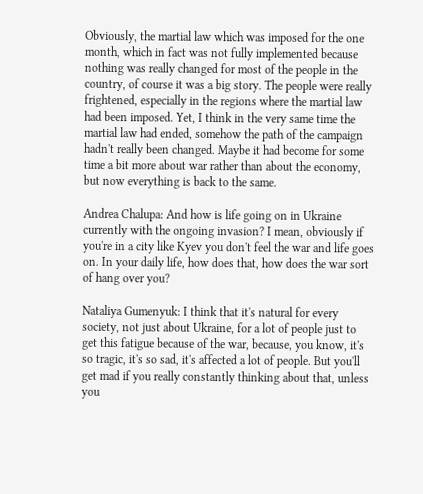Obviously, the martial law which was imposed for the one month, which in fact was not fully implemented because nothing was really changed for most of the people in the country, of course it was a big story. The people were really frightened, especially in the regions where the martial law had been imposed. Yet, I think in the very same time the martial law had ended, somehow the path of the campaign hadn't really been changed. Maybe it had become for some time a bit more about war rather than about the economy, but now everything is back to the same.

Andrea Chalupa: And how is life going on in Ukraine currently with the ongoing invasion? I mean, obviously if you're in a city like Kyev you don't feel the war and life goes on. In your daily life, how does that, how does the war sort of hang over you?

Nataliya Gumenyuk: I think that it's natural for every society, not just about Ukraine, for a lot of people just to get this fatigue because of the war, because, you know, it's so tragic, it's so sad, it's affected a lot of people. But you'll get mad if you really constantly thinking about that, unless you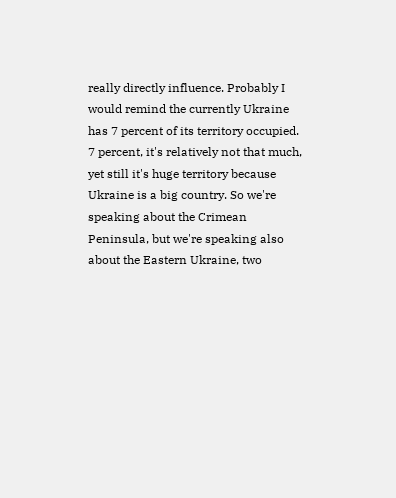really directly influence. Probably I would remind the currently Ukraine has 7 percent of its territory occupied. 7 percent, it's relatively not that much, yet still it's huge territory because Ukraine is a big country. So we're speaking about the Crimean Peninsula, but we're speaking also about the Eastern Ukraine, two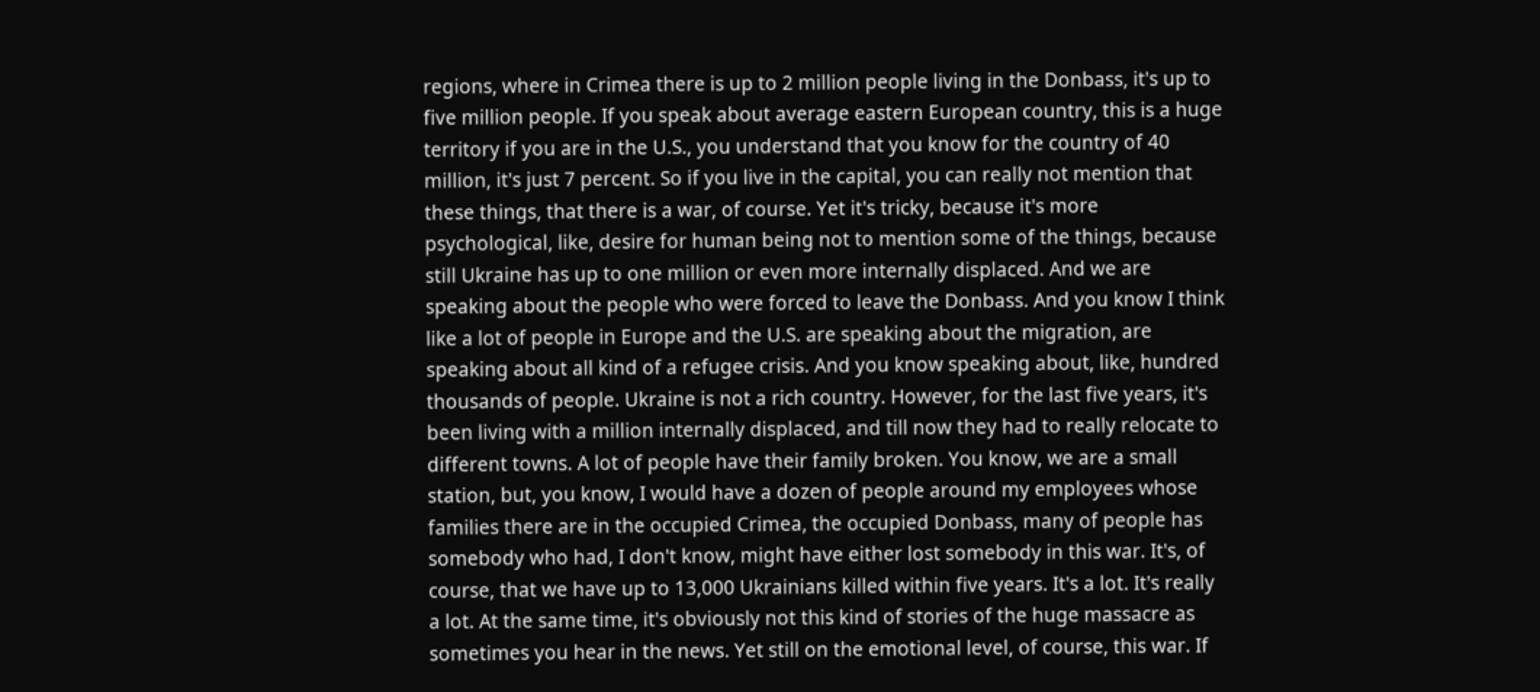regions, where in Crimea there is up to 2 million people living in the Donbass, it's up to five million people. If you speak about average eastern European country, this is a huge territory if you are in the U.S., you understand that you know for the country of 40 million, it's just 7 percent. So if you live in the capital, you can really not mention that these things, that there is a war, of course. Yet it's tricky, because it's more psychological, like, desire for human being not to mention some of the things, because still Ukraine has up to one million or even more internally displaced. And we are speaking about the people who were forced to leave the Donbass. And you know I think like a lot of people in Europe and the U.S. are speaking about the migration, are speaking about all kind of a refugee crisis. And you know speaking about, like, hundred thousands of people. Ukraine is not a rich country. However, for the last five years, it's been living with a million internally displaced, and till now they had to really relocate to different towns. A lot of people have their family broken. You know, we are a small station, but, you know, I would have a dozen of people around my employees whose families there are in the occupied Crimea, the occupied Donbass, many of people has somebody who had, I don't know, might have either lost somebody in this war. It's, of course, that we have up to 13,000 Ukrainians killed within five years. It's a lot. It's really a lot. At the same time, it's obviously not this kind of stories of the huge massacre as sometimes you hear in the news. Yet still on the emotional level, of course, this war. If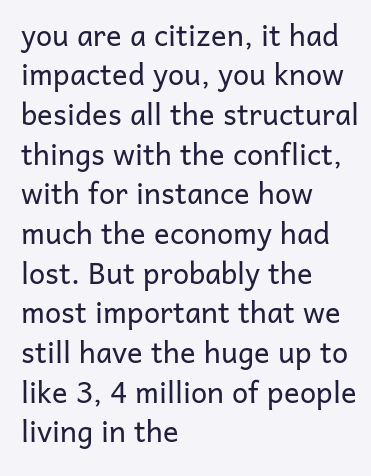you are a citizen, it had impacted you, you know besides all the structural things with the conflict, with for instance how much the economy had lost. But probably the most important that we still have the huge up to like 3, 4 million of people living in the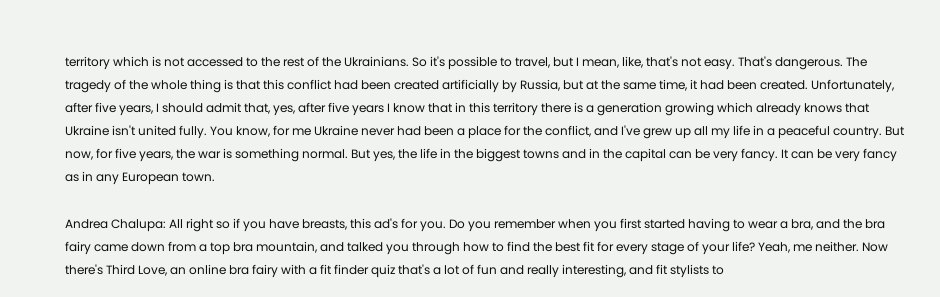territory which is not accessed to the rest of the Ukrainians. So it's possible to travel, but I mean, like, that's not easy. That's dangerous. The tragedy of the whole thing is that this conflict had been created artificially by Russia, but at the same time, it had been created. Unfortunately, after five years, I should admit that, yes, after five years I know that in this territory there is a generation growing which already knows that Ukraine isn't united fully. You know, for me Ukraine never had been a place for the conflict, and I've grew up all my life in a peaceful country. But now, for five years, the war is something normal. But yes, the life in the biggest towns and in the capital can be very fancy. It can be very fancy as in any European town.

Andrea Chalupa: All right so if you have breasts, this ad's for you. Do you remember when you first started having to wear a bra, and the bra fairy came down from a top bra mountain, and talked you through how to find the best fit for every stage of your life? Yeah, me neither. Now there's Third Love, an online bra fairy with a fit finder quiz that's a lot of fun and really interesting, and fit stylists to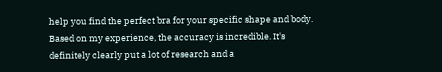help you find the perfect bra for your specific shape and body. Based on my experience, the accuracy is incredible. It's definitely clearly put a lot of research and a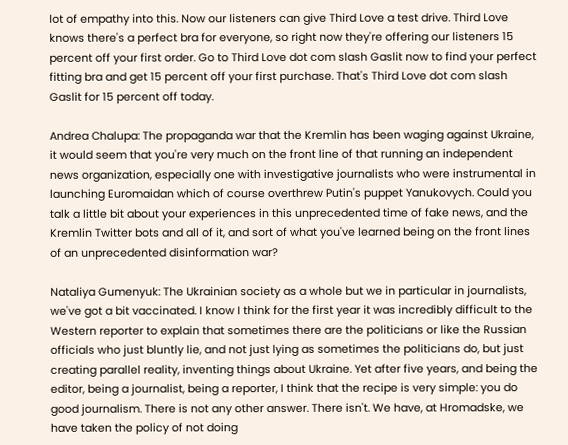lot of empathy into this. Now our listeners can give Third Love a test drive. Third Love knows there's a perfect bra for everyone, so right now they're offering our listeners 15 percent off your first order. Go to Third Love dot com slash Gaslit now to find your perfect fitting bra and get 15 percent off your first purchase. That's Third Love dot com slash Gaslit for 15 percent off today.

Andrea Chalupa: The propaganda war that the Kremlin has been waging against Ukraine, it would seem that you're very much on the front line of that running an independent news organization, especially one with investigative journalists who were instrumental in launching Euromaidan which of course overthrew Putin's puppet Yanukovych. Could you talk a little bit about your experiences in this unprecedented time of fake news, and the Kremlin Twitter bots and all of it, and sort of what you've learned being on the front lines of an unprecedented disinformation war?

Nataliya Gumenyuk: The Ukrainian society as a whole but we in particular in journalists, we've got a bit vaccinated. I know I think for the first year it was incredibly difficult to the Western reporter to explain that sometimes there are the politicians or like the Russian officials who just bluntly lie, and not just lying as sometimes the politicians do, but just creating parallel reality, inventing things about Ukraine. Yet after five years, and being the editor, being a journalist, being a reporter, I think that the recipe is very simple: you do good journalism. There is not any other answer. There isn't. We have, at Hromadske, we have taken the policy of not doing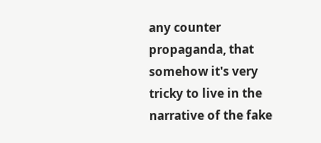any counter propaganda, that somehow it's very tricky to live in the narrative of the fake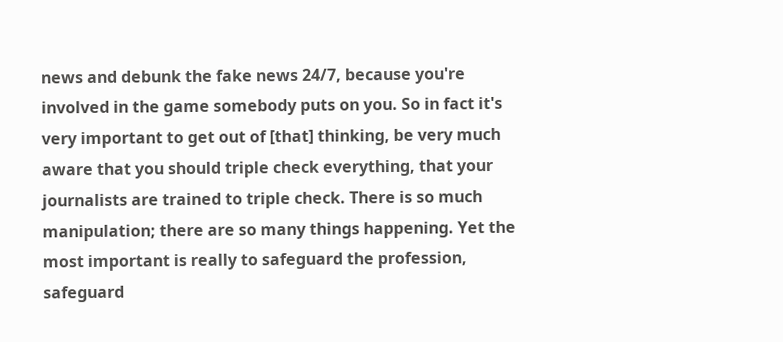news and debunk the fake news 24/7, because you're involved in the game somebody puts on you. So in fact it's very important to get out of [that] thinking, be very much aware that you should triple check everything, that your journalists are trained to triple check. There is so much manipulation; there are so many things happening. Yet the most important is really to safeguard the profession, safeguard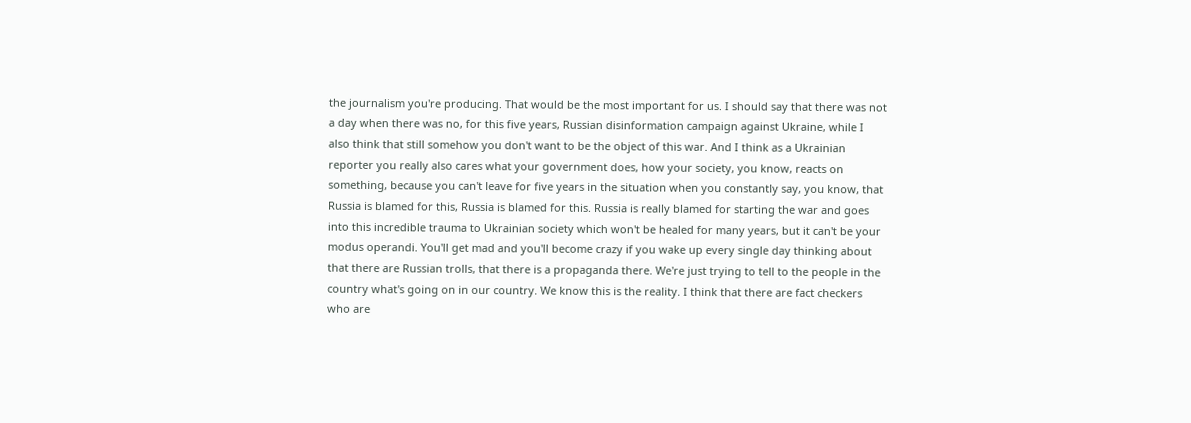the journalism you're producing. That would be the most important for us. I should say that there was not a day when there was no, for this five years, Russian disinformation campaign against Ukraine, while I also think that still somehow you don't want to be the object of this war. And I think as a Ukrainian reporter you really also cares what your government does, how your society, you know, reacts on something, because you can't leave for five years in the situation when you constantly say, you know, that Russia is blamed for this, Russia is blamed for this. Russia is really blamed for starting the war and goes into this incredible trauma to Ukrainian society which won't be healed for many years, but it can't be your modus operandi. You'll get mad and you'll become crazy if you wake up every single day thinking about that there are Russian trolls, that there is a propaganda there. We're just trying to tell to the people in the country what's going on in our country. We know this is the reality. I think that there are fact checkers who are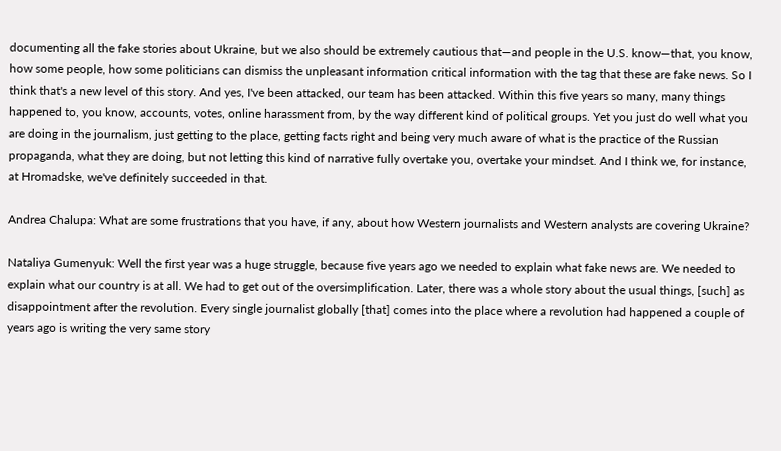documenting all the fake stories about Ukraine, but we also should be extremely cautious that—and people in the U.S. know—that, you know, how some people, how some politicians can dismiss the unpleasant information critical information with the tag that these are fake news. So I think that's a new level of this story. And yes, I've been attacked, our team has been attacked. Within this five years so many, many things happened to, you know, accounts, votes, online harassment from, by the way different kind of political groups. Yet you just do well what you are doing in the journalism, just getting to the place, getting facts right and being very much aware of what is the practice of the Russian propaganda, what they are doing, but not letting this kind of narrative fully overtake you, overtake your mindset. And I think we, for instance, at Hromadske, we've definitely succeeded in that.

Andrea Chalupa: What are some frustrations that you have, if any, about how Western journalists and Western analysts are covering Ukraine?

Nataliya Gumenyuk: Well the first year was a huge struggle, because five years ago we needed to explain what fake news are. We needed to explain what our country is at all. We had to get out of the oversimplification. Later, there was a whole story about the usual things, [such] as disappointment after the revolution. Every single journalist globally [that] comes into the place where a revolution had happened a couple of years ago is writing the very same story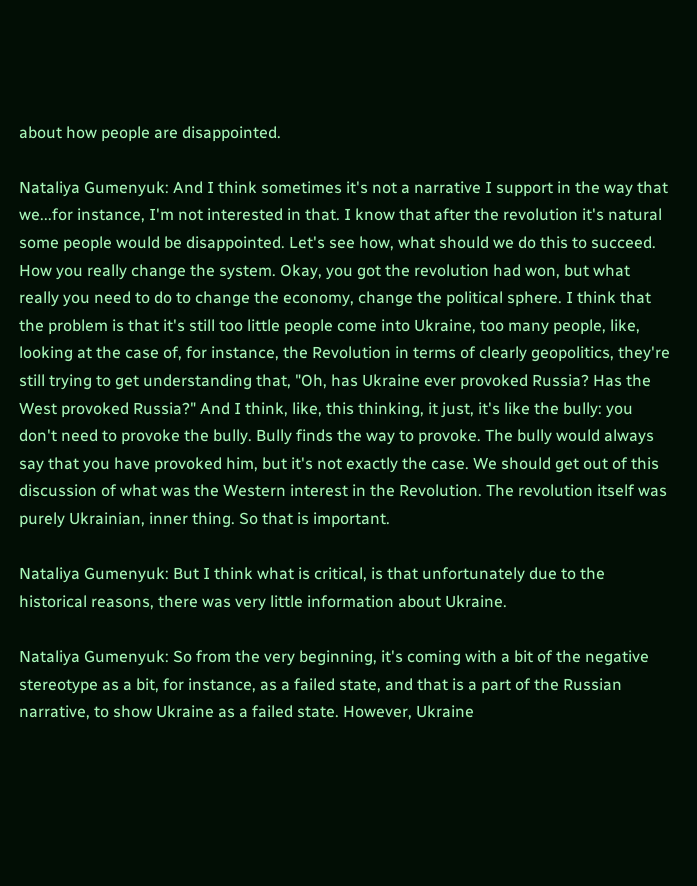about how people are disappointed.

Nataliya Gumenyuk: And I think sometimes it's not a narrative I support in the way that we...for instance, I'm not interested in that. I know that after the revolution it's natural some people would be disappointed. Let's see how, what should we do this to succeed. How you really change the system. Okay, you got the revolution had won, but what really you need to do to change the economy, change the political sphere. I think that the problem is that it's still too little people come into Ukraine, too many people, like, looking at the case of, for instance, the Revolution in terms of clearly geopolitics, they're still trying to get understanding that, "Oh, has Ukraine ever provoked Russia? Has the West provoked Russia?" And I think, like, this thinking, it just, it's like the bully: you don't need to provoke the bully. Bully finds the way to provoke. The bully would always say that you have provoked him, but it's not exactly the case. We should get out of this discussion of what was the Western interest in the Revolution. The revolution itself was purely Ukrainian, inner thing. So that is important.

Nataliya Gumenyuk: But I think what is critical, is that unfortunately due to the historical reasons, there was very little information about Ukraine.

Nataliya Gumenyuk: So from the very beginning, it's coming with a bit of the negative stereotype as a bit, for instance, as a failed state, and that is a part of the Russian narrative, to show Ukraine as a failed state. However, Ukraine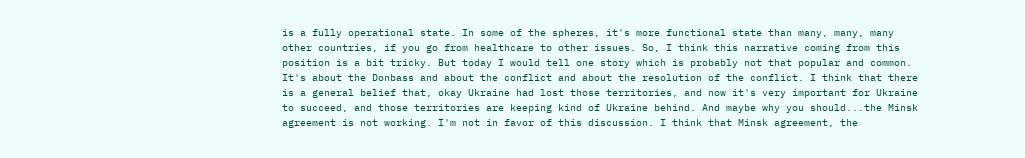is a fully operational state. In some of the spheres, it's more functional state than many, many, many other countries, if you go from healthcare to other issues. So, I think this narrative coming from this position is a bit tricky. But today I would tell one story which is probably not that popular and common. It's about the Donbass and about the conflict and about the resolution of the conflict. I think that there is a general belief that, okay Ukraine had lost those territories, and now it's very important for Ukraine to succeed, and those territories are keeping kind of Ukraine behind. And maybe why you should...the Minsk agreement is not working. I'm not in favor of this discussion. I think that Minsk agreement, the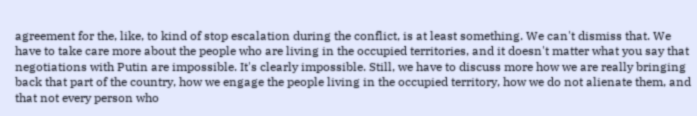agreement for the, like, to kind of stop escalation during the conflict, is at least something. We can't dismiss that. We have to take care more about the people who are living in the occupied territories, and it doesn't matter what you say that negotiations with Putin are impossible. It's clearly impossible. Still, we have to discuss more how we are really bringing back that part of the country, how we engage the people living in the occupied territory, how we do not alienate them, and that not every person who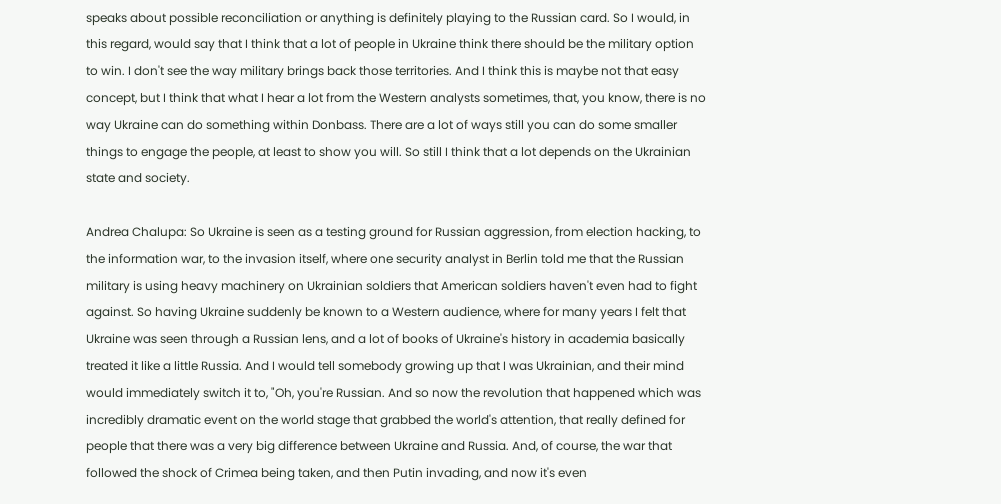speaks about possible reconciliation or anything is definitely playing to the Russian card. So I would, in this regard, would say that I think that a lot of people in Ukraine think there should be the military option to win. I don't see the way military brings back those territories. And I think this is maybe not that easy concept, but I think that what I hear a lot from the Western analysts sometimes, that, you know, there is no way Ukraine can do something within Donbass. There are a lot of ways still you can do some smaller things to engage the people, at least to show you will. So still I think that a lot depends on the Ukrainian state and society.

Andrea Chalupa: So Ukraine is seen as a testing ground for Russian aggression, from election hacking, to the information war, to the invasion itself, where one security analyst in Berlin told me that the Russian military is using heavy machinery on Ukrainian soldiers that American soldiers haven't even had to fight against. So having Ukraine suddenly be known to a Western audience, where for many years I felt that Ukraine was seen through a Russian lens, and a lot of books of Ukraine's history in academia basically treated it like a little Russia. And I would tell somebody growing up that I was Ukrainian, and their mind would immediately switch it to, "Oh, you're Russian. And so now the revolution that happened which was incredibly dramatic event on the world stage that grabbed the world's attention, that really defined for people that there was a very big difference between Ukraine and Russia. And, of course, the war that followed the shock of Crimea being taken, and then Putin invading, and now it's even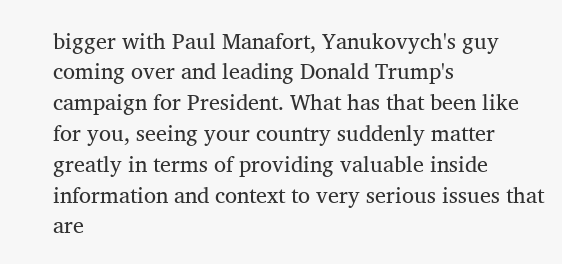bigger with Paul Manafort, Yanukovych's guy coming over and leading Donald Trump's campaign for President. What has that been like for you, seeing your country suddenly matter greatly in terms of providing valuable inside information and context to very serious issues that are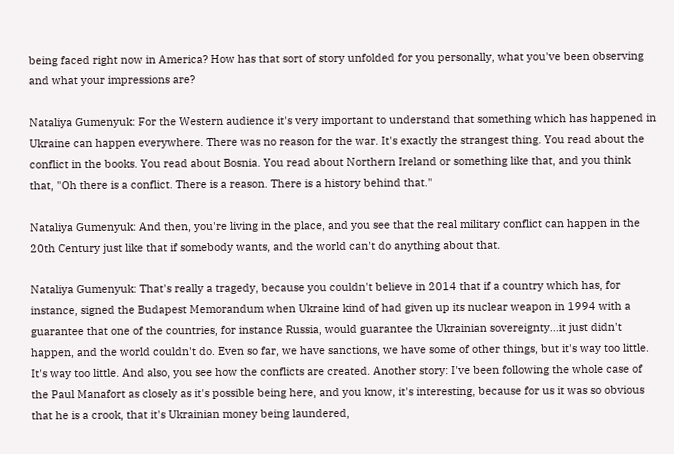being faced right now in America? How has that sort of story unfolded for you personally, what you've been observing and what your impressions are?

Nataliya Gumenyuk: For the Western audience it's very important to understand that something which has happened in Ukraine can happen everywhere. There was no reason for the war. It's exactly the strangest thing. You read about the conflict in the books. You read about Bosnia. You read about Northern Ireland or something like that, and you think that, "Oh there is a conflict. There is a reason. There is a history behind that."

Nataliya Gumenyuk: And then, you're living in the place, and you see that the real military conflict can happen in the 20th Century just like that if somebody wants, and the world can't do anything about that.

Nataliya Gumenyuk: That's really a tragedy, because you couldn't believe in 2014 that if a country which has, for instance, signed the Budapest Memorandum when Ukraine kind of had given up its nuclear weapon in 1994 with a guarantee that one of the countries, for instance Russia, would guarantee the Ukrainian sovereignty...it just didn't happen, and the world couldn't do. Even so far, we have sanctions, we have some of other things, but it's way too little. It's way too little. And also, you see how the conflicts are created. Another story: I've been following the whole case of the Paul Manafort as closely as it's possible being here, and you know, it's interesting, because for us it was so obvious that he is a crook, that it's Ukrainian money being laundered,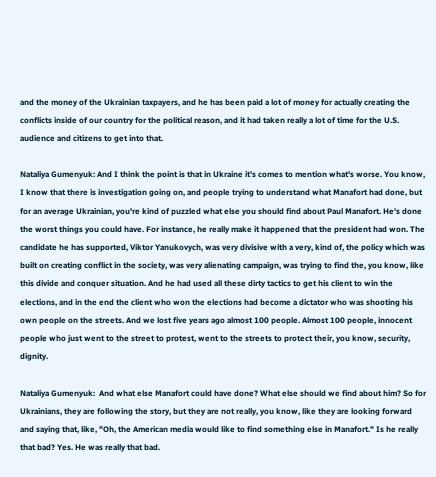and the money of the Ukrainian taxpayers, and he has been paid a lot of money for actually creating the conflicts inside of our country for the political reason, and it had taken really a lot of time for the U.S. audience and citizens to get into that.

Nataliya Gumenyuk: And I think the point is that in Ukraine it's comes to mention what's worse. You know, I know that there is investigation going on, and people trying to understand what Manafort had done, but for an average Ukrainian, you're kind of puzzled what else you should find about Paul Manafort. He's done the worst things you could have. For instance, he really make it happened that the president had won. The candidate he has supported, Viktor Yanukovych, was very divisive with a very, kind of, the policy which was built on creating conflict in the society, was very alienating campaign, was trying to find the, you know, like this divide and conquer situation. And he had used all these dirty tactics to get his client to win the elections, and in the end the client who won the elections had become a dictator who was shooting his own people on the streets. And we lost five years ago almost 100 people. Almost 100 people, innocent people who just went to the street to protest, went to the streets to protect their, you know, security, dignity.

Nataliya Gumenyuk:  And what else Manafort could have done? What else should we find about him? So for Ukrainians, they are following the story, but they are not really, you know, like they are looking forward and saying that, like, "Oh, the American media would like to find something else in Manafort." Is he really that bad? Yes. He was really that bad.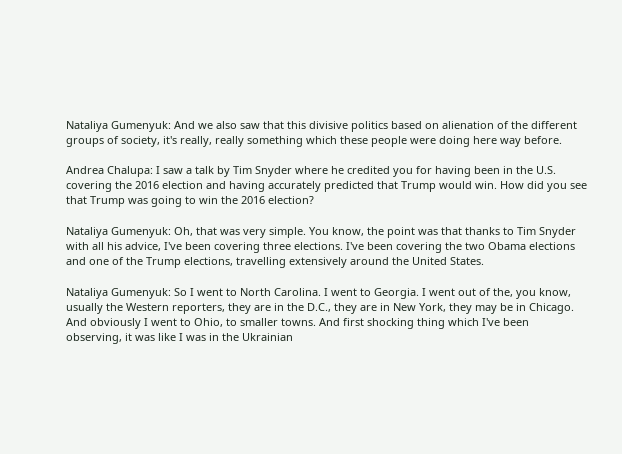Nataliya Gumenyuk: And we also saw that this divisive politics based on alienation of the different groups of society, it's really, really something which these people were doing here way before.

Andrea Chalupa: I saw a talk by Tim Snyder where he credited you for having been in the U.S. covering the 2016 election and having accurately predicted that Trump would win. How did you see that Trump was going to win the 2016 election?

Nataliya Gumenyuk: Oh, that was very simple. You know, the point was that thanks to Tim Snyder with all his advice, I've been covering three elections. I've been covering the two Obama elections and one of the Trump elections, travelling extensively around the United States.

Nataliya Gumenyuk: So I went to North Carolina. I went to Georgia. I went out of the, you know, usually the Western reporters, they are in the D.C., they are in New York, they may be in Chicago. And obviously I went to Ohio, to smaller towns. And first shocking thing which I've been observing, it was like I was in the Ukrainian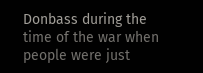Donbass during the time of the war when people were just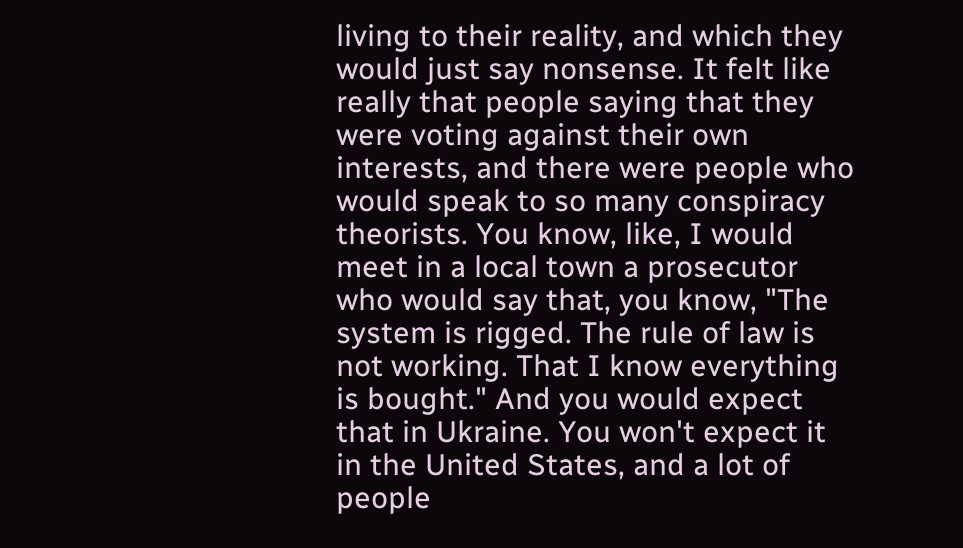living to their reality, and which they would just say nonsense. It felt like really that people saying that they were voting against their own interests, and there were people who would speak to so many conspiracy theorists. You know, like, I would meet in a local town a prosecutor who would say that, you know, "The system is rigged. The rule of law is not working. That I know everything is bought." And you would expect that in Ukraine. You won't expect it in the United States, and a lot of people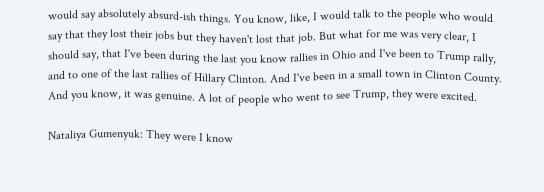would say absolutely absurd-ish things. You know, like, I would talk to the people who would say that they lost their jobs but they haven't lost that job. But what for me was very clear, I should say, that I've been during the last you know rallies in Ohio and I've been to Trump rally, and to one of the last rallies of Hillary Clinton. And I've been in a small town in Clinton County. And you know, it was genuine. A lot of people who went to see Trump, they were excited.

Nataliya Gumenyuk: They were I know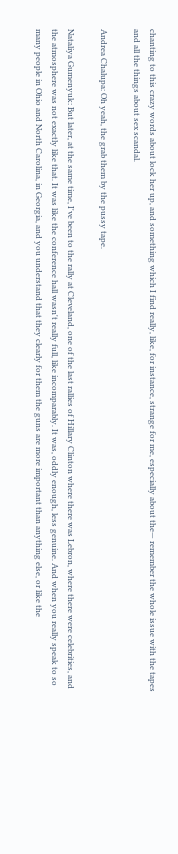chanting to this crazy words about lock her up, and something which I find really, like, for instance, strange for me, especially about the— remember the whole issue with the tapes and all the things about sex scandal.

Andrea Chalupa: Oh yeah, the grab them by the pussy tape.

Nataliya Gumenyuk: But later, at the same time, I've been to the rally at Cleveland, one of the last rallies of Hillary Clinton where there was Lebron, where there were celebrities, and the atmosphere was not exactly like that. It was like the conference hall wasn't really full, like incomparably. It was, oddly enough, less genuine. And when you really speak to so many people in Ohio and North Carolina, in Georgia, and you understand that they clearly for them the guns are more important than anything else, or like the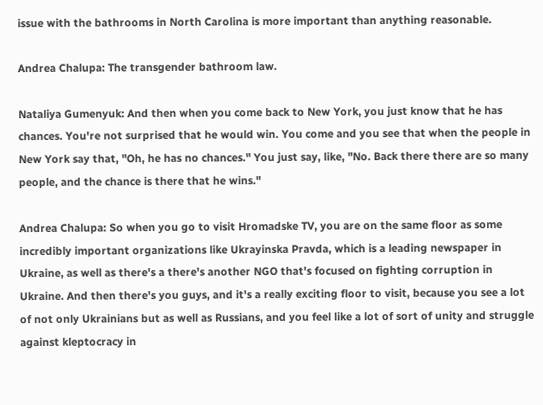issue with the bathrooms in North Carolina is more important than anything reasonable.

Andrea Chalupa: The transgender bathroom law.

Nataliya Gumenyuk: And then when you come back to New York, you just know that he has chances. You're not surprised that he would win. You come and you see that when the people in New York say that, "Oh, he has no chances." You just say, like, "No. Back there there are so many people, and the chance is there that he wins."

Andrea Chalupa: So when you go to visit Hromadske TV, you are on the same floor as some incredibly important organizations like Ukrayinska Pravda, which is a leading newspaper in Ukraine, as well as there's a there's another NGO that's focused on fighting corruption in Ukraine. And then there's you guys, and it's a really exciting floor to visit, because you see a lot of not only Ukrainians but as well as Russians, and you feel like a lot of sort of unity and struggle against kleptocracy in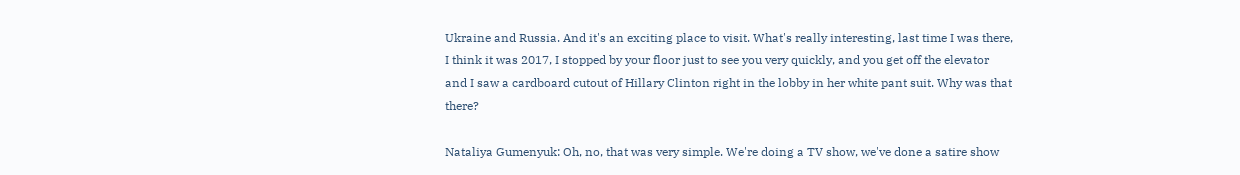Ukraine and Russia. And it's an exciting place to visit. What's really interesting, last time I was there, I think it was 2017, I stopped by your floor just to see you very quickly, and you get off the elevator and I saw a cardboard cutout of Hillary Clinton right in the lobby in her white pant suit. Why was that there?

Nataliya Gumenyuk: Oh, no, that was very simple. We're doing a TV show, we've done a satire show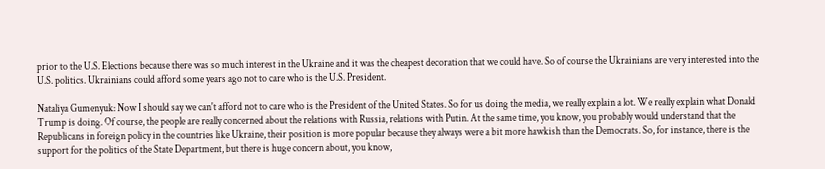prior to the U.S. Elections because there was so much interest in the Ukraine and it was the cheapest decoration that we could have. So of course the Ukrainians are very interested into the U.S. politics. Ukrainians could afford some years ago not to care who is the U.S. President.

Nataliya Gumenyuk: Now I should say we can't afford not to care who is the President of the United States. So for us doing the media, we really explain a lot. We really explain what Donald Trump is doing. Of course, the people are really concerned about the relations with Russia, relations with Putin. At the same time, you know, you probably would understand that the Republicans in foreign policy in the countries like Ukraine, their position is more popular because they always were a bit more hawkish than the Democrats. So, for instance, there is the support for the politics of the State Department, but there is huge concern about, you know,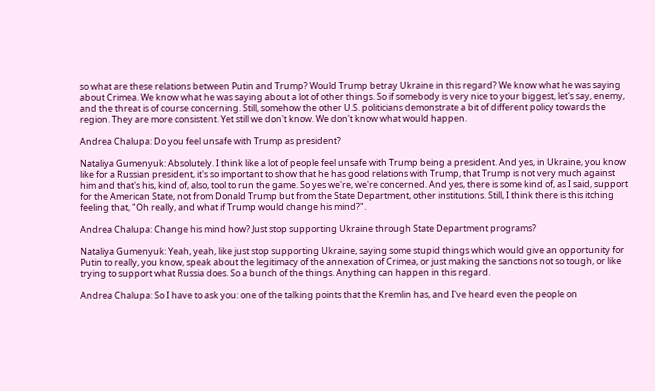so what are these relations between Putin and Trump? Would Trump betray Ukraine in this regard? We know what he was saying about Crimea. We know what he was saying about a lot of other things. So if somebody is very nice to your biggest, let's say, enemy, and the threat is of course concerning. Still, somehow the other U.S. politicians demonstrate a bit of different policy towards the region. They are more consistent. Yet still we don't know. We don't know what would happen.

Andrea Chalupa: Do you feel unsafe with Trump as president?

Nataliya Gumenyuk: Absolutely. I think like a lot of people feel unsafe with Trump being a president. And yes, in Ukraine, you know like for a Russian president, it's so important to show that he has good relations with Trump, that Trump is not very much against him and that's his, kind of, also, tool to run the game. So yes we're, we're concerned. And yes, there is some kind of, as I said, support for the American State, not from Donald Trump but from the State Department, other institutions. Still, I think there is this itching feeling that, "Oh really, and what if Trump would change his mind?".

Andrea Chalupa: Change his mind how? Just stop supporting Ukraine through State Department programs?

Nataliya Gumenyuk: Yeah, yeah, like just stop supporting Ukraine, saying some stupid things which would give an opportunity for Putin to really, you know, speak about the legitimacy of the annexation of Crimea, or just making the sanctions not so tough, or like trying to support what Russia does. So a bunch of the things. Anything can happen in this regard.

Andrea Chalupa: So I have to ask you: one of the talking points that the Kremlin has, and I've heard even the people on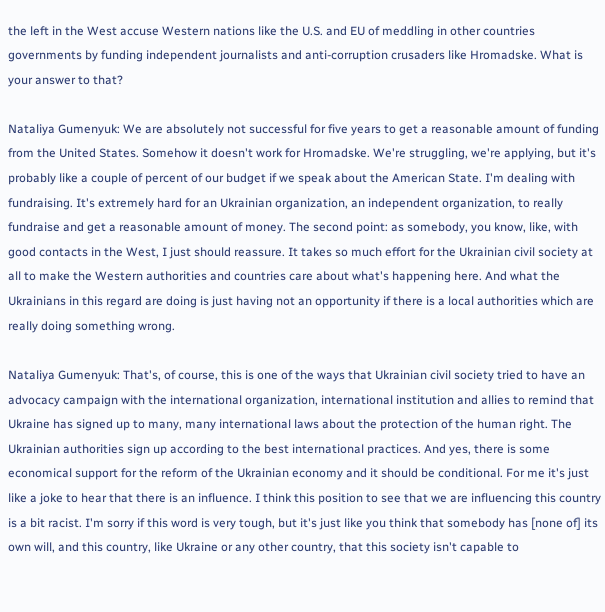the left in the West accuse Western nations like the U.S. and EU of meddling in other countries governments by funding independent journalists and anti-corruption crusaders like Hromadske. What is your answer to that?

Nataliya Gumenyuk: We are absolutely not successful for five years to get a reasonable amount of funding from the United States. Somehow it doesn't work for Hromadske. We're struggling, we're applying, but it's probably like a couple of percent of our budget if we speak about the American State. I'm dealing with fundraising. It's extremely hard for an Ukrainian organization, an independent organization, to really fundraise and get a reasonable amount of money. The second point: as somebody, you know, like, with good contacts in the West, I just should reassure. It takes so much effort for the Ukrainian civil society at all to make the Western authorities and countries care about what's happening here. And what the Ukrainians in this regard are doing is just having not an opportunity if there is a local authorities which are really doing something wrong.

Nataliya Gumenyuk: That's, of course, this is one of the ways that Ukrainian civil society tried to have an advocacy campaign with the international organization, international institution and allies to remind that Ukraine has signed up to many, many international laws about the protection of the human right. The Ukrainian authorities sign up according to the best international practices. And yes, there is some economical support for the reform of the Ukrainian economy and it should be conditional. For me it's just like a joke to hear that there is an influence. I think this position to see that we are influencing this country is a bit racist. I'm sorry if this word is very tough, but it's just like you think that somebody has [none of] its own will, and this country, like Ukraine or any other country, that this society isn't capable to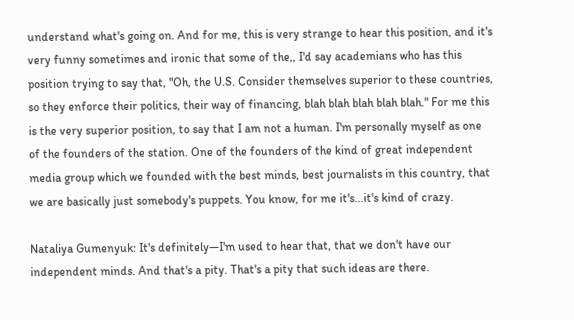understand what's going on. And for me, this is very strange to hear this position, and it's very funny sometimes and ironic that some of the,, I'd say academians who has this position trying to say that, "Oh, the U.S. Consider themselves superior to these countries, so they enforce their politics, their way of financing, blah blah blah blah blah." For me this is the very superior position, to say that I am not a human. I'm personally myself as one of the founders of the station. One of the founders of the kind of great independent media group which we founded with the best minds, best journalists in this country, that we are basically just somebody's puppets. You know, for me it's...it's kind of crazy.

Nataliya Gumenyuk: It's definitely—I'm used to hear that, that we don't have our independent minds. And that's a pity. That's a pity that such ideas are there.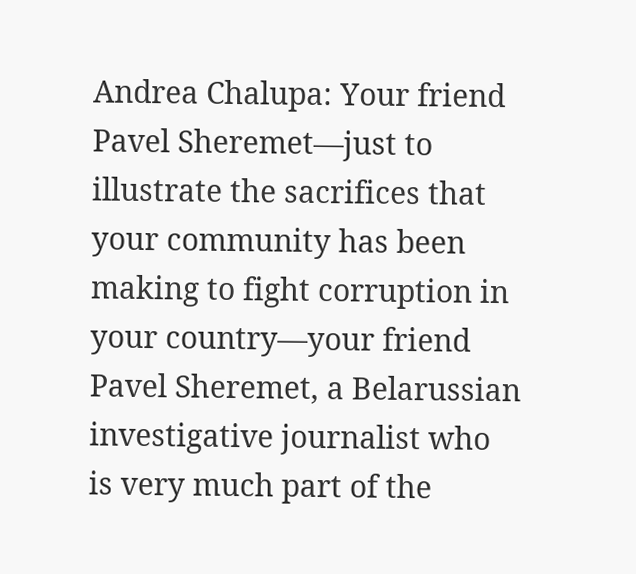Andrea Chalupa: Your friend Pavel Sheremet—just to illustrate the sacrifices that your community has been making to fight corruption in your country—your friend Pavel Sheremet, a Belarussian investigative journalist who is very much part of the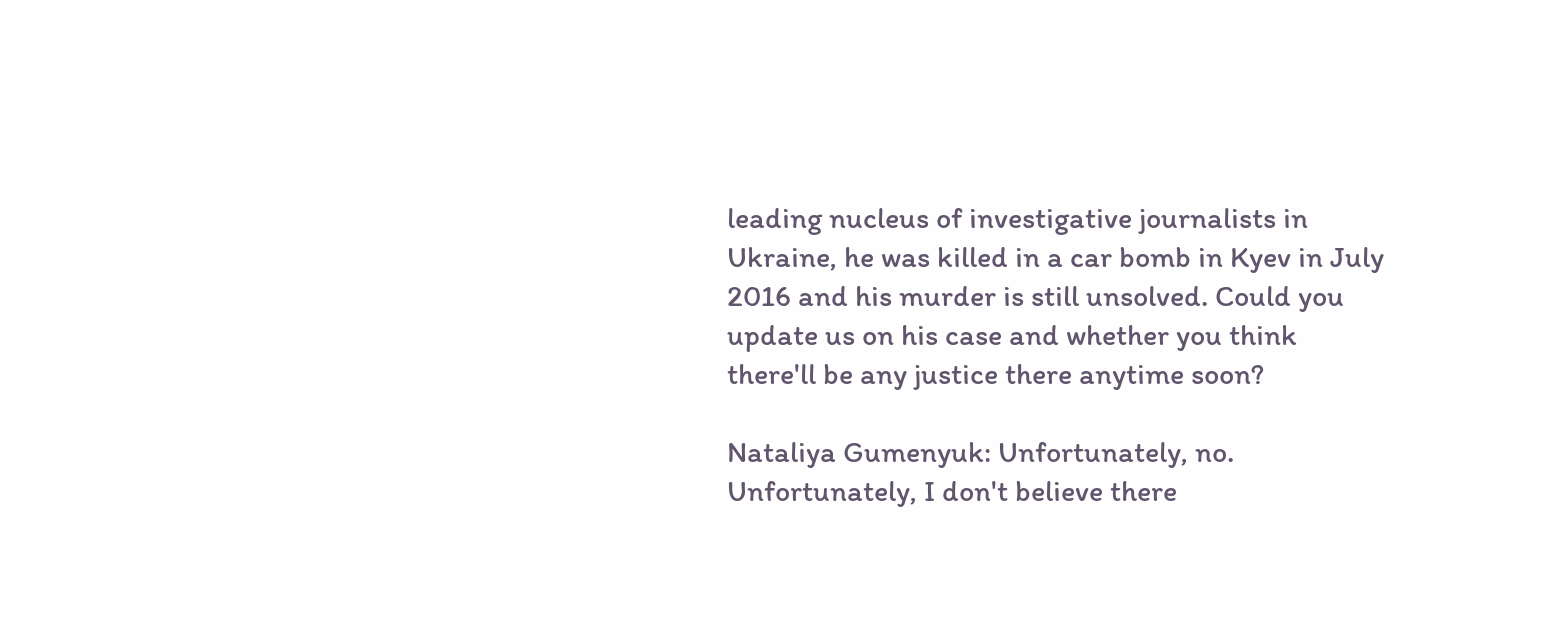leading nucleus of investigative journalists in Ukraine, he was killed in a car bomb in Kyev in July 2016 and his murder is still unsolved. Could you update us on his case and whether you think there'll be any justice there anytime soon?

Nataliya Gumenyuk: Unfortunately, no. Unfortunately, I don't believe there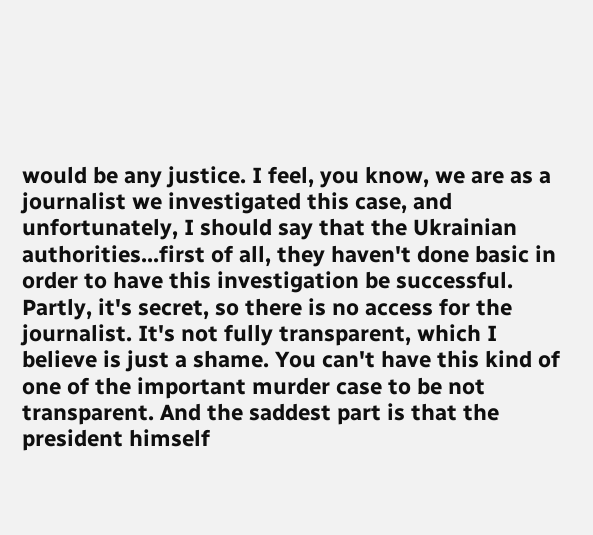would be any justice. I feel, you know, we are as a journalist we investigated this case, and unfortunately, I should say that the Ukrainian authorities...first of all, they haven't done basic in order to have this investigation be successful. Partly, it's secret, so there is no access for the journalist. It's not fully transparent, which I believe is just a shame. You can't have this kind of one of the important murder case to be not transparent. And the saddest part is that the president himself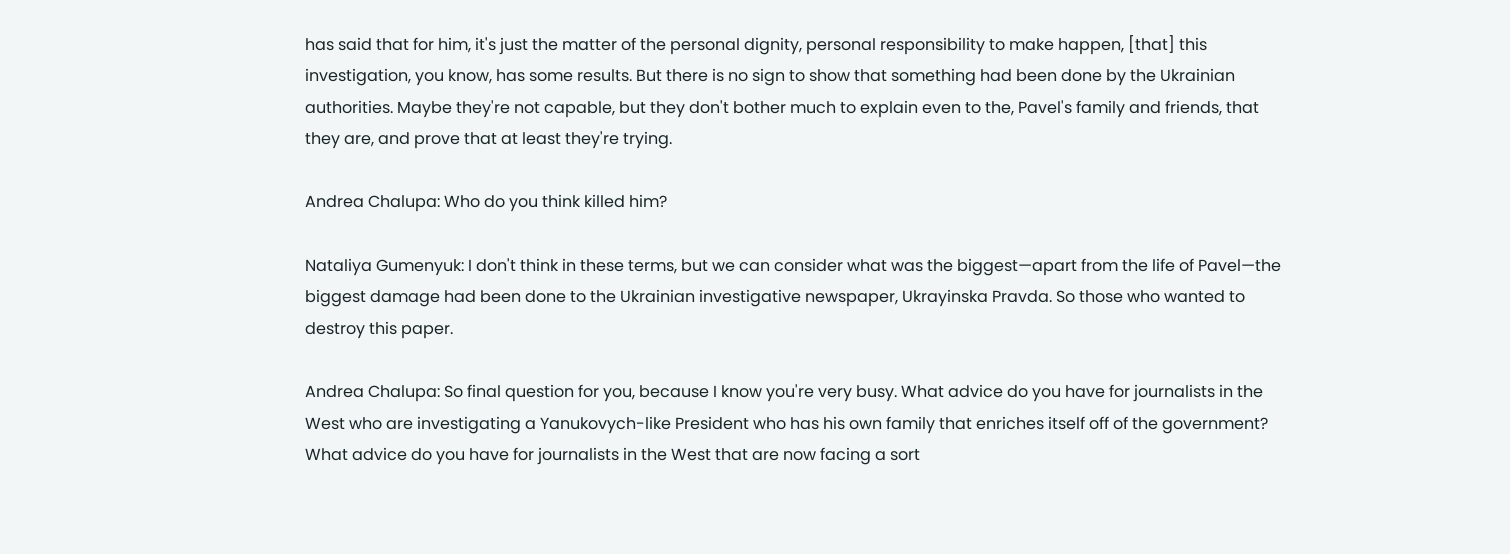has said that for him, it's just the matter of the personal dignity, personal responsibility to make happen, [that] this investigation, you know, has some results. But there is no sign to show that something had been done by the Ukrainian authorities. Maybe they're not capable, but they don't bother much to explain even to the, Pavel's family and friends, that they are, and prove that at least they're trying.

Andrea Chalupa: Who do you think killed him?

Nataliya Gumenyuk: I don't think in these terms, but we can consider what was the biggest—apart from the life of Pavel—the biggest damage had been done to the Ukrainian investigative newspaper, Ukrayinska Pravda. So those who wanted to destroy this paper.

Andrea Chalupa: So final question for you, because I know you're very busy. What advice do you have for journalists in the West who are investigating a Yanukovych-like President who has his own family that enriches itself off of the government? What advice do you have for journalists in the West that are now facing a sort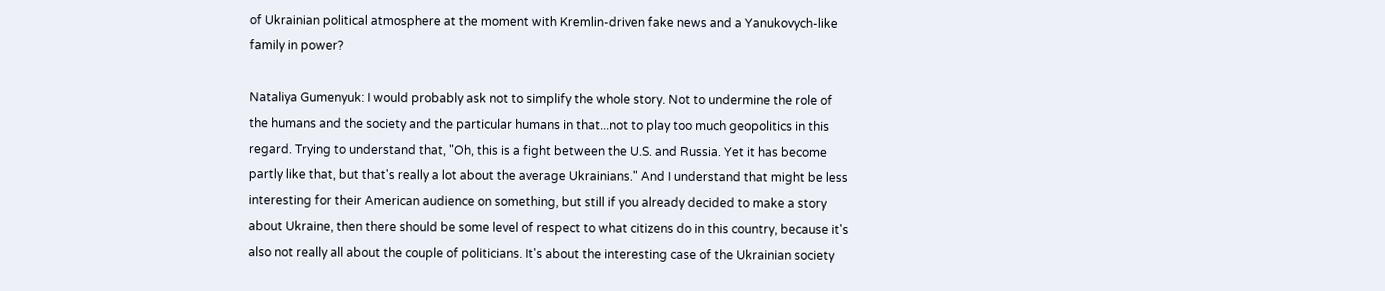of Ukrainian political atmosphere at the moment with Kremlin-driven fake news and a Yanukovych-like family in power?

Nataliya Gumenyuk: I would probably ask not to simplify the whole story. Not to undermine the role of the humans and the society and the particular humans in that...not to play too much geopolitics in this regard. Trying to understand that, "Oh, this is a fight between the U.S. and Russia. Yet it has become partly like that, but that's really a lot about the average Ukrainians." And I understand that might be less interesting for their American audience on something, but still if you already decided to make a story about Ukraine, then there should be some level of respect to what citizens do in this country, because it's also not really all about the couple of politicians. It's about the interesting case of the Ukrainian society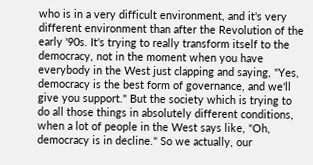who is in a very difficult environment, and it's very different environment than after the Revolution of the early '90s. It's trying to really transform itself to the democracy, not in the moment when you have everybody in the West just clapping and saying, "Yes, democracy is the best form of governance, and we'll give you support." But the society which is trying to do all those things in absolutely different conditions, when a lot of people in the West says like, "Oh, democracy is in decline." So we actually, our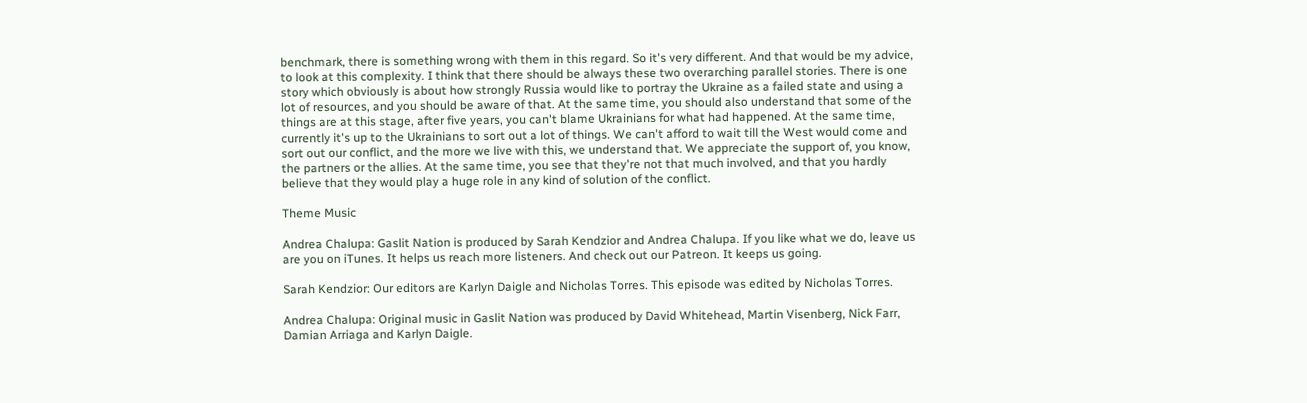benchmark, there is something wrong with them in this regard. So it's very different. And that would be my advice, to look at this complexity. I think that there should be always these two overarching parallel stories. There is one story which obviously is about how strongly Russia would like to portray the Ukraine as a failed state and using a lot of resources, and you should be aware of that. At the same time, you should also understand that some of the things are at this stage, after five years, you can't blame Ukrainians for what had happened. At the same time, currently it's up to the Ukrainians to sort out a lot of things. We can't afford to wait till the West would come and sort out our conflict, and the more we live with this, we understand that. We appreciate the support of, you know, the partners or the allies. At the same time, you see that they're not that much involved, and that you hardly believe that they would play a huge role in any kind of solution of the conflict.

Theme Music

Andrea Chalupa: Gaslit Nation is produced by Sarah Kendzior and Andrea Chalupa. If you like what we do, leave us are you on iTunes. It helps us reach more listeners. And check out our Patreon. It keeps us going.

Sarah Kendzior: Our editors are Karlyn Daigle and Nicholas Torres. This episode was edited by Nicholas Torres.

Andrea Chalupa: Original music in Gaslit Nation was produced by David Whitehead, Martin Visenberg, Nick Farr, Damian Arriaga and Karlyn Daigle.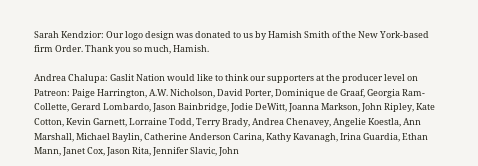Sarah Kendzior: Our logo design was donated to us by Hamish Smith of the New York-based firm Order. Thank you so much, Hamish.

Andrea Chalupa: Gaslit Nation would like to think our supporters at the producer level on Patreon: Paige Harrington, A.W. Nicholson, David Porter, Dominique de Graaf, Georgia Ram-Collette, Gerard Lombardo, Jason Bainbridge, Jodie DeWitt, Joanna Markson, John Ripley, Kate Cotton, Kevin Garnett, Lorraine Todd, Terry Brady, Andrea Chenavey, Angelie Koestla, Ann Marshall, Michael Baylin, Catherine Anderson Carina, Kathy Kavanagh, Irina Guardia, Ethan Mann, Janet Cox, Jason Rita, Jennifer Slavic, John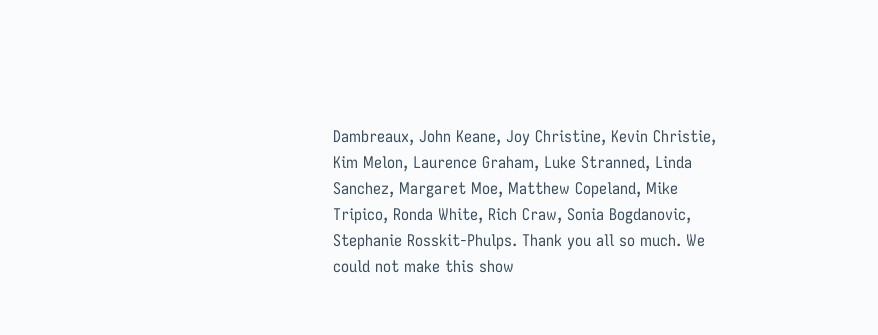Dambreaux, John Keane, Joy Christine, Kevin Christie, Kim Melon, Laurence Graham, Luke Stranned, Linda Sanchez, Margaret Moe, Matthew Copeland, Mike Tripico, Ronda White, Rich Craw, Sonia Bogdanovic, Stephanie Rosskit-Phulps. Thank you all so much. We could not make this show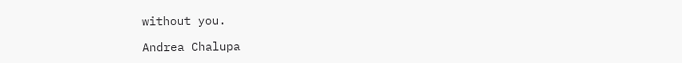without you.

Andrea Chalupa